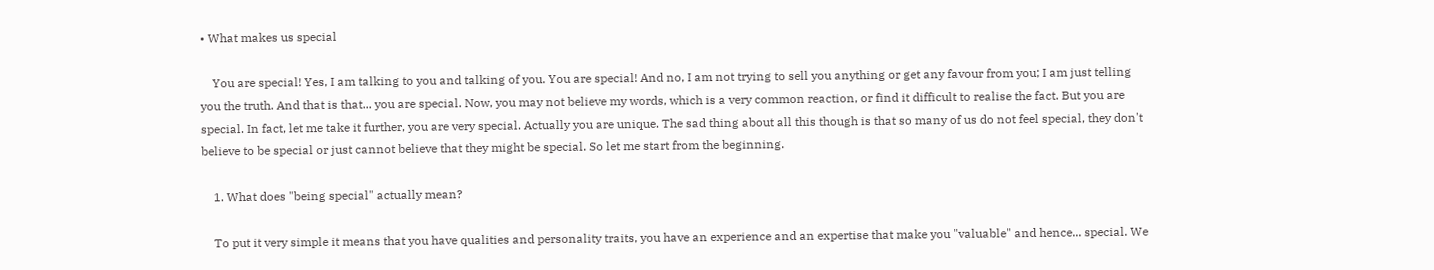• What makes us special

    You are special! Yes, I am talking to you and talking of you. You are special! And no, I am not trying to sell you anything or get any favour from you; I am just telling you the truth. And that is that... you are special. Now, you may not believe my words, which is a very common reaction, or find it difficult to realise the fact. But you are special. In fact, let me take it further, you are very special. Actually you are unique. The sad thing about all this though is that so many of us do not feel special, they don't believe to be special or just cannot believe that they might be special. So let me start from the beginning.

    1. What does "being special" actually mean?

    To put it very simple it means that you have qualities and personality traits, you have an experience and an expertise that make you "valuable" and hence... special. We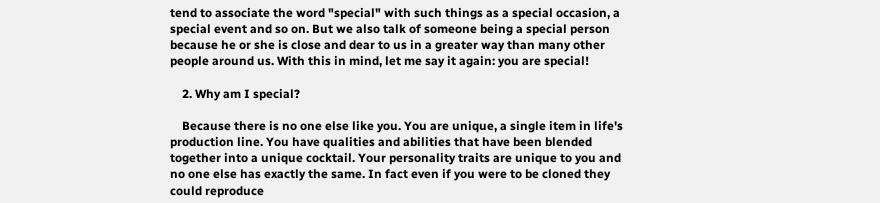tend to associate the word "special" with such things as a special occasion, a special event and so on. But we also talk of someone being a special person because he or she is close and dear to us in a greater way than many other people around us. With this in mind, let me say it again: you are special!

    2. Why am I special?

    Because there is no one else like you. You are unique, a single item in life's production line. You have qualities and abilities that have been blended together into a unique cocktail. Your personality traits are unique to you and no one else has exactly the same. In fact even if you were to be cloned they could reproduce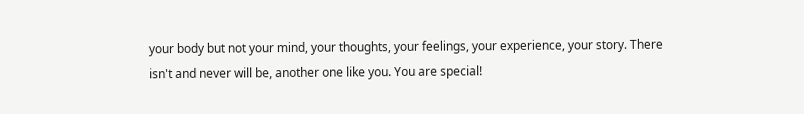your body but not your mind, your thoughts, your feelings, your experience, your story. There isn't and never will be, another one like you. You are special!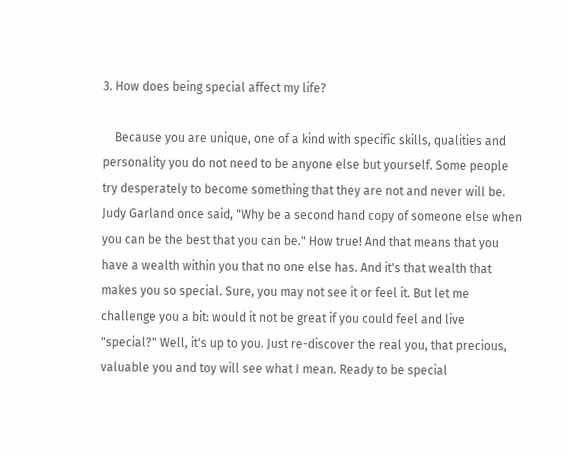3. How does being special affect my life?

    Because you are unique, one of a kind with specific skills, qualities and personality you do not need to be anyone else but yourself. Some people try desperately to become something that they are not and never will be. Judy Garland once said, "Why be a second hand copy of someone else when you can be the best that you can be." How true! And that means that you have a wealth within you that no one else has. And it's that wealth that makes you so special. Sure, you may not see it or feel it. But let me challenge you a bit: would it not be great if you could feel and live "special?" Well, it's up to you. Just re-discover the real you, that precious, valuable you and toy will see what I mean. Ready to be special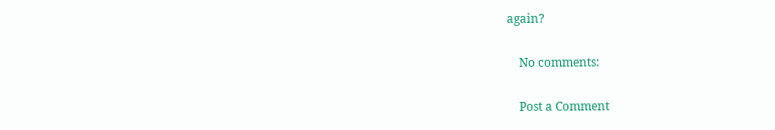again?

    No comments:

    Post a Comment